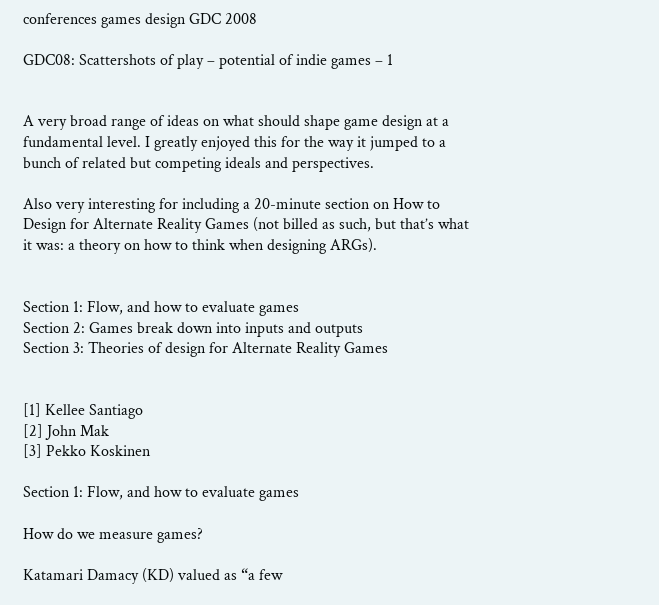conferences games design GDC 2008

GDC08: Scattershots of play – potential of indie games – 1


A very broad range of ideas on what should shape game design at a fundamental level. I greatly enjoyed this for the way it jumped to a bunch of related but competing ideals and perspectives.

Also very interesting for including a 20-minute section on How to Design for Alternate Reality Games (not billed as such, but that’s what it was: a theory on how to think when designing ARGs).


Section 1: Flow, and how to evaluate games
Section 2: Games break down into inputs and outputs
Section 3: Theories of design for Alternate Reality Games


[1] Kellee Santiago
[2] John Mak
[3] Pekko Koskinen

Section 1: Flow, and how to evaluate games

How do we measure games?

Katamari Damacy (KD) valued as “a few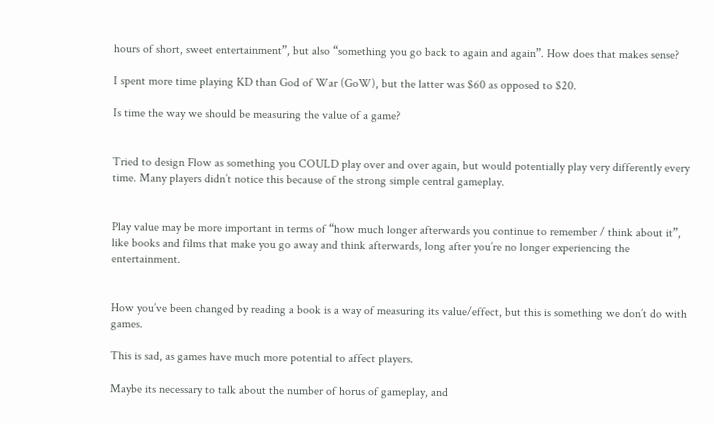hours of short, sweet entertainment”, but also “something you go back to again and again”. How does that makes sense?

I spent more time playing KD than God of War (GoW), but the latter was $60 as opposed to $20.

Is time the way we should be measuring the value of a game?


Tried to design Flow as something you COULD play over and over again, but would potentially play very differently every time. Many players didn’t notice this because of the strong simple central gameplay.


Play value may be more important in terms of “how much longer afterwards you continue to remember / think about it”, like books and films that make you go away and think afterwards, long after you’re no longer experiencing the entertainment.


How you’ve been changed by reading a book is a way of measuring its value/effect, but this is something we don’t do with games.

This is sad, as games have much more potential to affect players.

Maybe its necessary to talk about the number of horus of gameplay, and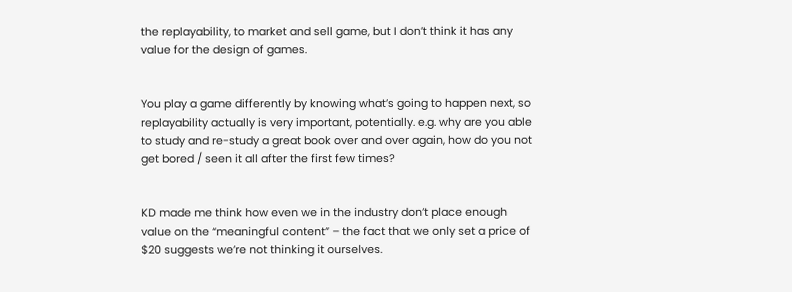the replayability, to market and sell game, but I don’t think it has any value for the design of games.


You play a game differently by knowing what’s going to happen next, so replayability actually is very important, potentially. e.g. why are you able to study and re-study a great book over and over again, how do you not get bored / seen it all after the first few times?


KD made me think how even we in the industry don’t place enough value on the “meaningful content” – the fact that we only set a price of $20 suggests we’re not thinking it ourselves.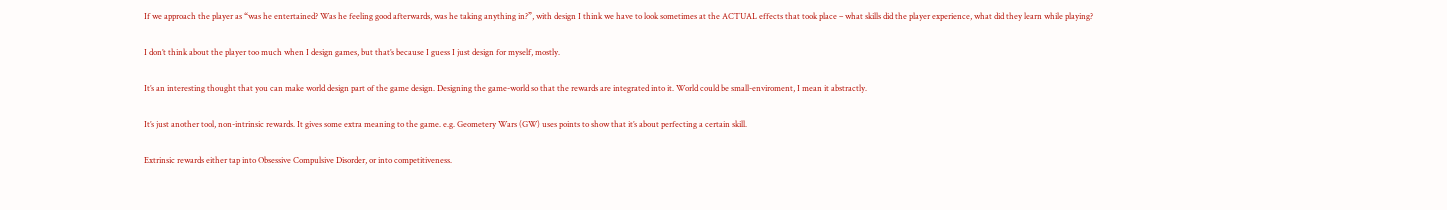If we approach the player as “was he entertained? Was he feeling good afterwards, was he taking anything in?”, with design I think we have to look sometimes at the ACTUAL effects that took place – what skills did the player experience, what did they learn while playing?


I don’t think about the player too much when I design games, but that’s because I guess I just design for myself, mostly.


It’s an interesting thought that you can make world design part of the game design. Designing the game-world so that the rewards are integrated into it. World could be small-enviroment, I mean it abstractly.


It’s just another tool, non-intrinsic rewards. It gives some extra meaning to the game. e.g. Geometery Wars (GW) uses points to show that it’s about perfecting a certain skill.


Extrinsic rewards either tap into Obsessive Compulsive Disorder, or into competitiveness.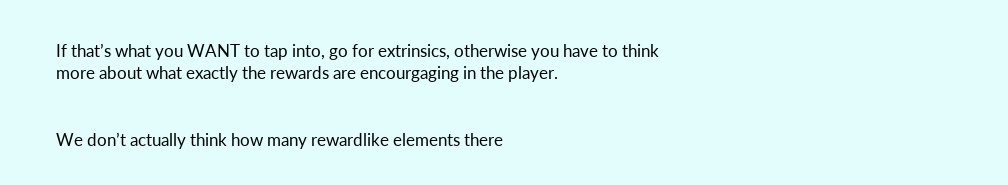If that’s what you WANT to tap into, go for extrinsics, otherwise you have to think more about what exactly the rewards are encourgaging in the player.


We don’t actually think how many rewardlike elements there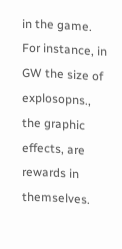in the game. For instance, in GW the size of explosopns., the graphic effects, are rewards in themselves.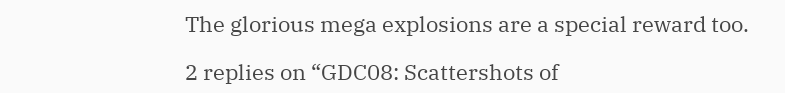The glorious mega explosions are a special reward too.

2 replies on “GDC08: Scattershots of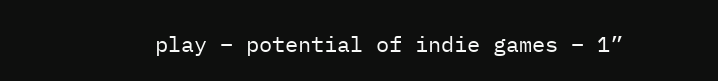play – potential of indie games – 1”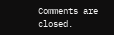Comments are closed.